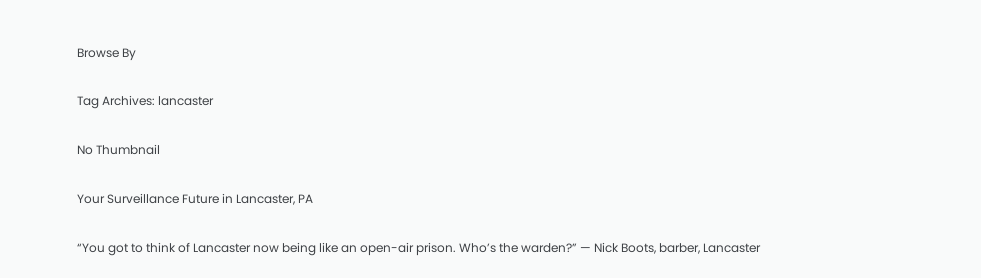Browse By

Tag Archives: lancaster

No Thumbnail

Your Surveillance Future in Lancaster, PA

“You got to think of Lancaster now being like an open-air prison. Who’s the warden?” — Nick Boots, barber, Lancaster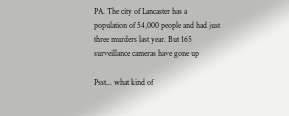PA. The city of Lancaster has a population of 54,000 people and had just three murders last year. But 165 surveillance cameras have gone up

Psst... what kind of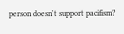person doesn't support pacifism?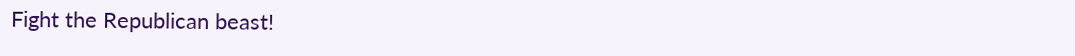Fight the Republican beast!